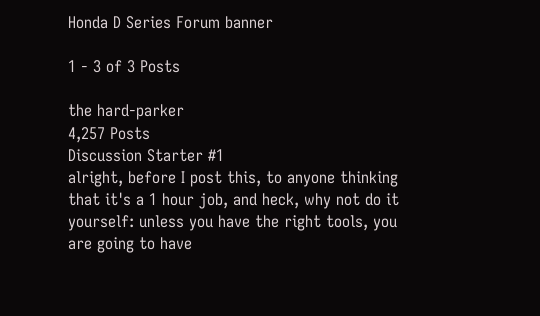Honda D Series Forum banner

1 - 3 of 3 Posts

the hard-parker
4,257 Posts
Discussion Starter #1
alright, before I post this, to anyone thinking that it's a 1 hour job, and heck, why not do it yourself: unless you have the right tools, you are going to have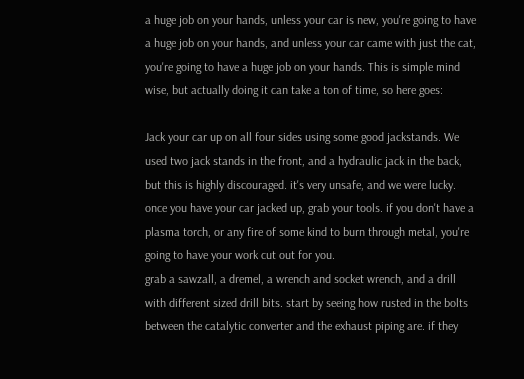a huge job on your hands, unless your car is new, you're going to have a huge job on your hands, and unless your car came with just the cat, you're going to have a huge job on your hands. This is simple mind wise, but actually doing it can take a ton of time, so here goes:

Jack your car up on all four sides using some good jackstands. We used two jack stands in the front, and a hydraulic jack in the back, but this is highly discouraged. it's very unsafe, and we were lucky. once you have your car jacked up, grab your tools. if you don't have a plasma torch, or any fire of some kind to burn through metal, you're going to have your work cut out for you.
grab a sawzall, a dremel, a wrench and socket wrench, and a drill with different sized drill bits. start by seeing how rusted in the bolts between the catalytic converter and the exhaust piping are. if they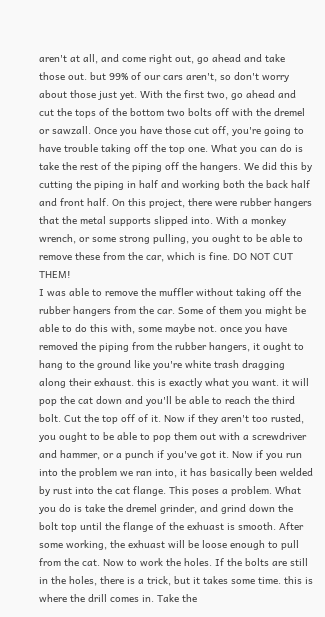aren't at all, and come right out, go ahead and take those out. but 99% of our cars aren't, so don't worry about those just yet. With the first two, go ahead and cut the tops of the bottom two bolts off with the dremel or sawzall. Once you have those cut off, you're going to have trouble taking off the top one. What you can do is take the rest of the piping off the hangers. We did this by cutting the piping in half and working both the back half and front half. On this project, there were rubber hangers that the metal supports slipped into. With a monkey wrench, or some strong pulling, you ought to be able to remove these from the car, which is fine. DO NOT CUT THEM!
I was able to remove the muffler without taking off the rubber hangers from the car. Some of them you might be able to do this with, some maybe not. once you have removed the piping from the rubber hangers, it ought to hang to the ground like you're white trash dragging along their exhaust. this is exactly what you want. it will pop the cat down and you'll be able to reach the third bolt. Cut the top off of it. Now if they aren't too rusted, you ought to be able to pop them out with a screwdriver and hammer, or a punch if you've got it. Now if you run into the problem we ran into, it has basically been welded by rust into the cat flange. This poses a problem. What you do is take the dremel grinder, and grind down the bolt top until the flange of the exhuast is smooth. After some working, the exhuast will be loose enough to pull from the cat. Now to work the holes. If the bolts are still in the holes, there is a trick, but it takes some time. this is where the drill comes in. Take the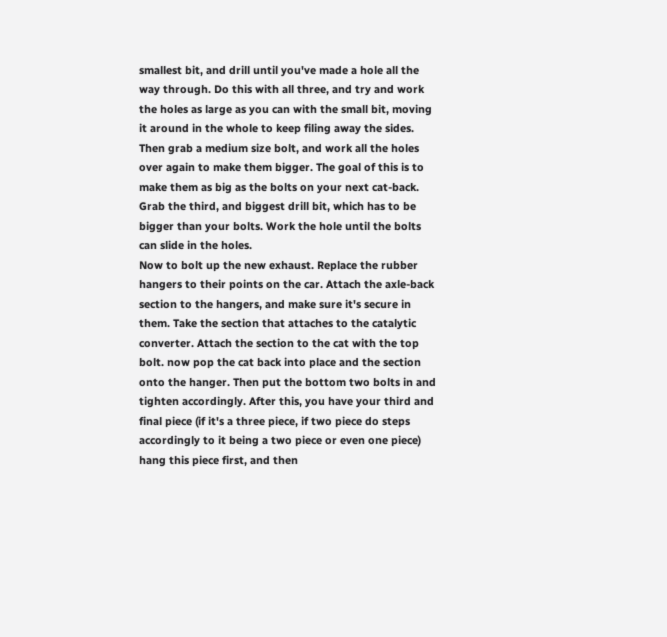smallest bit, and drill until you've made a hole all the way through. Do this with all three, and try and work the holes as large as you can with the small bit, moving it around in the whole to keep filing away the sides. Then grab a medium size bolt, and work all the holes over again to make them bigger. The goal of this is to make them as big as the bolts on your next cat-back. Grab the third, and biggest drill bit, which has to be bigger than your bolts. Work the hole until the bolts can slide in the holes.
Now to bolt up the new exhaust. Replace the rubber hangers to their points on the car. Attach the axle-back section to the hangers, and make sure it's secure in them. Take the section that attaches to the catalytic converter. Attach the section to the cat with the top bolt. now pop the cat back into place and the section onto the hanger. Then put the bottom two bolts in and tighten accordingly. After this, you have your third and final piece (if it's a three piece, if two piece do steps accordingly to it being a two piece or even one piece) hang this piece first, and then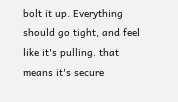bolt it up. Everything should go tight, and feel like it's pulling. that means it's secure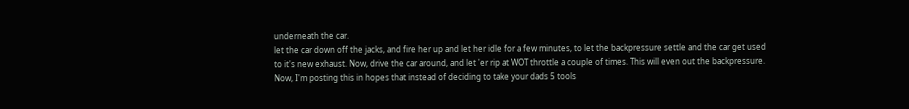underneath the car.
let the car down off the jacks, and fire her up and let her idle for a few minutes, to let the backpressure settle and the car get used to it's new exhaust. Now, drive the car around, and let 'er rip at WOT throttle a couple of times. This will even out the backpressure.
Now, I'm posting this in hopes that instead of deciding to take your dads 5 tools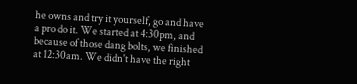he owns and try it yourself, go and have a pro do it. We started at 4:30pm, and because of those dang bolts, we finished at 12:30am. We didn't have the right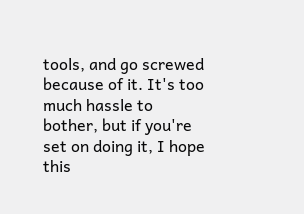tools, and go screwed because of it. It's too much hassle to bother, but if you're set on doing it, I hope this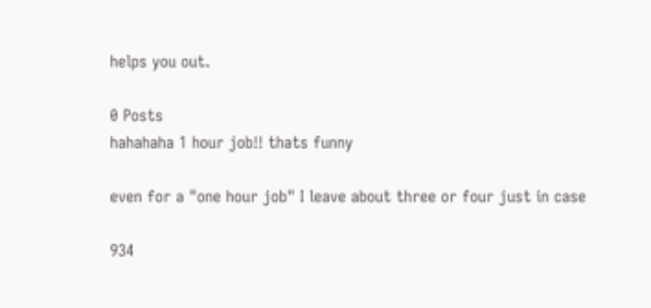helps you out.

0 Posts
hahahaha 1 hour job!! thats funny

even for a "one hour job" I leave about three or four just in case

934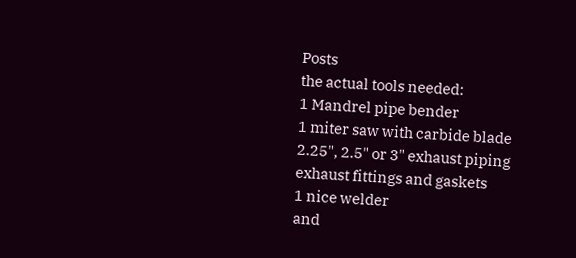Posts
the actual tools needed:
1 Mandrel pipe bender
1 miter saw with carbide blade
2.25", 2.5" or 3" exhaust piping
exhaust fittings and gaskets
1 nice welder
and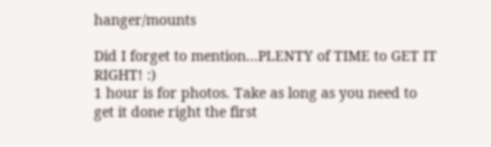hanger/mounts

Did I forget to mention...PLENTY of TIME to GET IT RIGHT! :)
1 hour is for photos. Take as long as you need to get it done right the first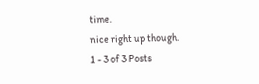time.
nice right up though.
1 - 3 of 3 Posts